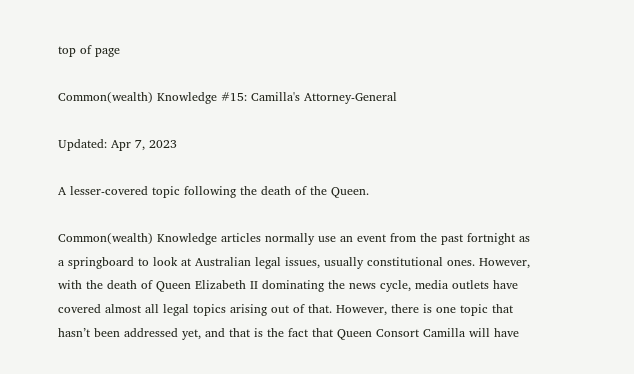top of page

Common(wealth) Knowledge #15: Camilla's Attorney-General

Updated: Apr 7, 2023

A lesser-covered topic following the death of the Queen.

Common(wealth) Knowledge articles normally use an event from the past fortnight as a springboard to look at Australian legal issues, usually constitutional ones. However, with the death of Queen Elizabeth II dominating the news cycle, media outlets have covered almost all legal topics arising out of that. However, there is one topic that hasn’t been addressed yet, and that is the fact that Queen Consort Camilla will have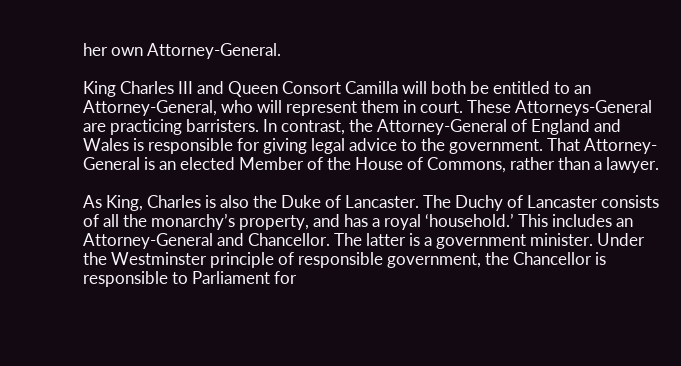her own Attorney-General.

King Charles III and Queen Consort Camilla will both be entitled to an Attorney-General, who will represent them in court. These Attorneys-General are practicing barristers. In contrast, the Attorney-General of England and Wales is responsible for giving legal advice to the government. That Attorney-General is an elected Member of the House of Commons, rather than a lawyer.

As King, Charles is also the Duke of Lancaster. The Duchy of Lancaster consists of all the monarchy’s property, and has a royal ‘household.’ This includes an Attorney-General and Chancellor. The latter is a government minister. Under the Westminster principle of responsible government, the Chancellor is responsible to Parliament for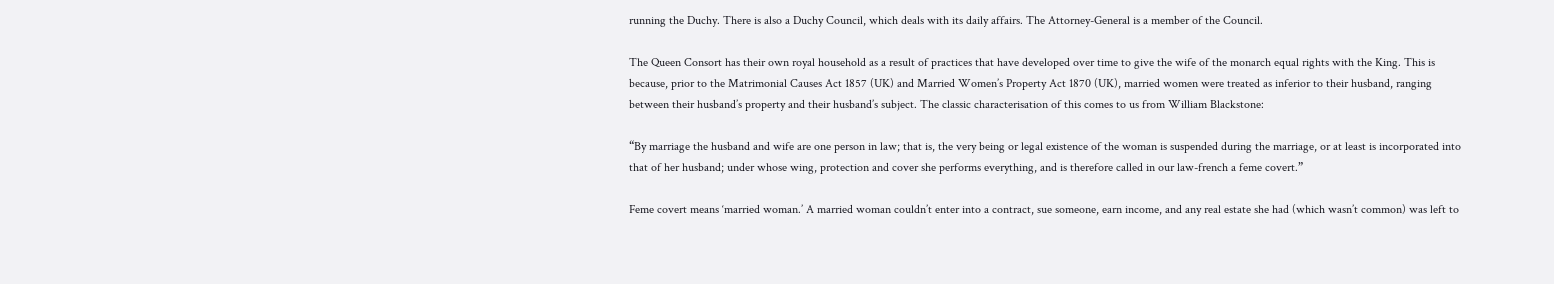running the Duchy. There is also a Duchy Council, which deals with its daily affairs. The Attorney-General is a member of the Council.

The Queen Consort has their own royal household as a result of practices that have developed over time to give the wife of the monarch equal rights with the King. This is because, prior to the Matrimonial Causes Act 1857 (UK) and Married Women’s Property Act 1870 (UK), married women were treated as inferior to their husband, ranging between their husband’s property and their husband’s subject. The classic characterisation of this comes to us from William Blackstone:

“By marriage the husband and wife are one person in law; that is, the very being or legal existence of the woman is suspended during the marriage, or at least is incorporated into that of her husband; under whose wing, protection and cover she performs everything, and is therefore called in our law-french a feme covert.”

Feme covert means ‘married woman.’ A married woman couldn’t enter into a contract, sue someone, earn income, and any real estate she had (which wasn’t common) was left to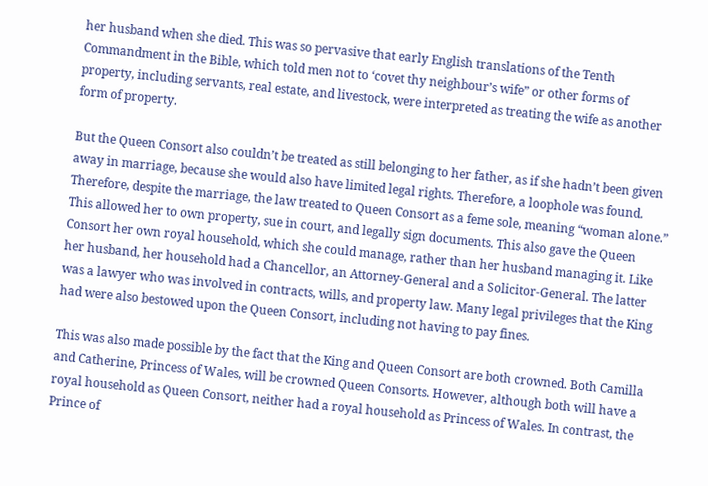her husband when she died. This was so pervasive that early English translations of the Tenth Commandment in the Bible, which told men not to ‘covet thy neighbour’s wife” or other forms of property, including servants, real estate, and livestock, were interpreted as treating the wife as another form of property.

But the Queen Consort also couldn’t be treated as still belonging to her father, as if she hadn’t been given away in marriage, because she would also have limited legal rights. Therefore, a loophole was found. Therefore, despite the marriage, the law treated to Queen Consort as a feme sole, meaning “woman alone.” This allowed her to own property, sue in court, and legally sign documents. This also gave the Queen Consort her own royal household, which she could manage, rather than her husband managing it. Like her husband, her household had a Chancellor, an Attorney-General and a Solicitor-General. The latter was a lawyer who was involved in contracts, wills, and property law. Many legal privileges that the King had were also bestowed upon the Queen Consort, including not having to pay fines.

This was also made possible by the fact that the King and Queen Consort are both crowned. Both Camilla and Catherine, Princess of Wales, will be crowned Queen Consorts. However, although both will have a royal household as Queen Consort, neither had a royal household as Princess of Wales. In contrast, the Prince of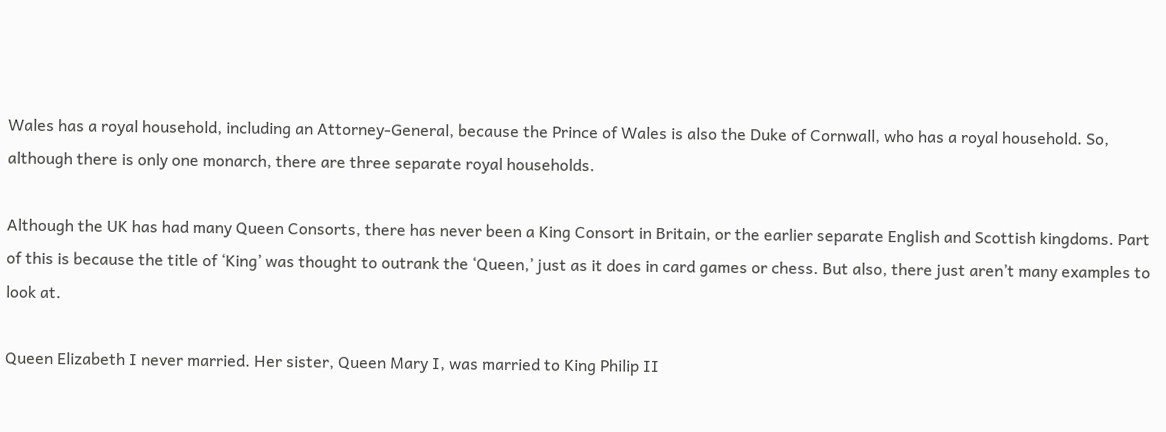Wales has a royal household, including an Attorney-General, because the Prince of Wales is also the Duke of Cornwall, who has a royal household. So, although there is only one monarch, there are three separate royal households.

Although the UK has had many Queen Consorts, there has never been a King Consort in Britain, or the earlier separate English and Scottish kingdoms. Part of this is because the title of ‘King’ was thought to outrank the ‘Queen,’ just as it does in card games or chess. But also, there just aren’t many examples to look at.

Queen Elizabeth I never married. Her sister, Queen Mary I, was married to King Philip II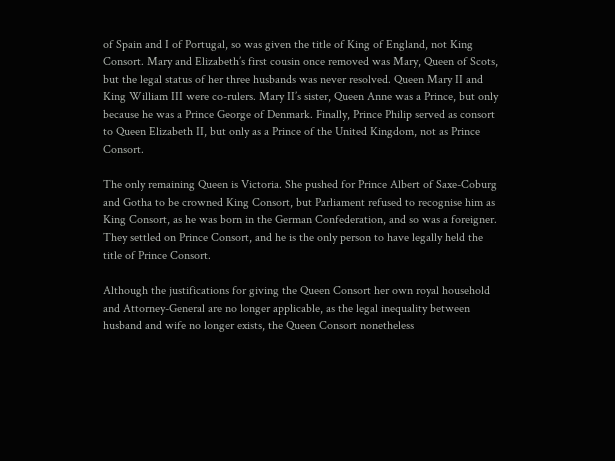of Spain and I of Portugal, so was given the title of King of England, not King Consort. Mary and Elizabeth’s first cousin once removed was Mary, Queen of Scots, but the legal status of her three husbands was never resolved. Queen Mary II and King William III were co-rulers. Mary II’s sister, Queen Anne was a Prince, but only because he was a Prince George of Denmark. Finally, Prince Philip served as consort to Queen Elizabeth II, but only as a Prince of the United Kingdom, not as Prince Consort.

The only remaining Queen is Victoria. She pushed for Prince Albert of Saxe-Coburg and Gotha to be crowned King Consort, but Parliament refused to recognise him as King Consort, as he was born in the German Confederation, and so was a foreigner. They settled on Prince Consort, and he is the only person to have legally held the title of Prince Consort.

Although the justifications for giving the Queen Consort her own royal household and Attorney-General are no longer applicable, as the legal inequality between husband and wife no longer exists, the Queen Consort nonetheless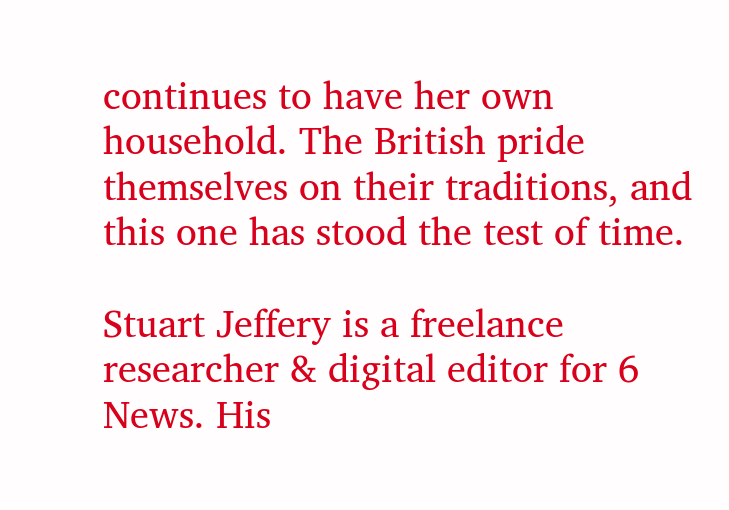continues to have her own household. The British pride themselves on their traditions, and this one has stood the test of time.

Stuart Jeffery is a freelance researcher & digital editor for 6 News. His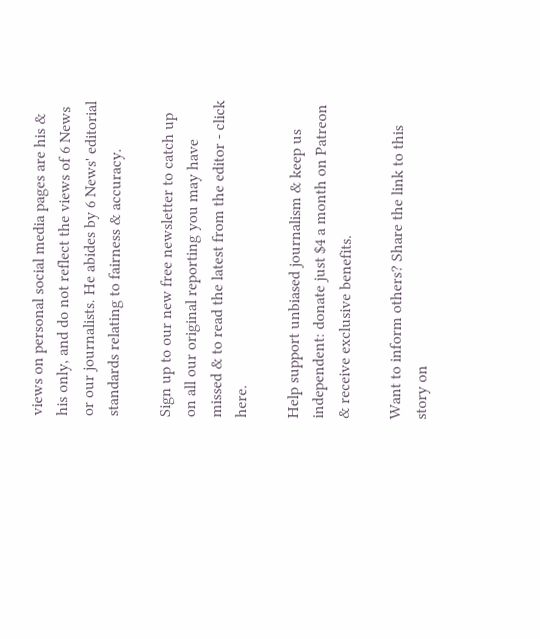views on personal social media pages are his & his only, and do not reflect the views of 6 News or our journalists. He abides by 6 News' editorial standards relating to fairness & accuracy.

Sign up to our new free newsletter to catch up on all our original reporting you may have missed & to read the latest from the editor - click here.

Help support unbiased journalism & keep us independent: donate just $4 a month on Patreon & receive exclusive benefits.

Want to inform others? Share the link to this story on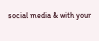social media & with your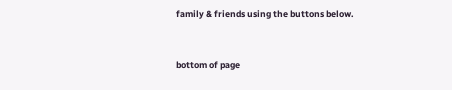family & friends using the buttons below.


bottom of page